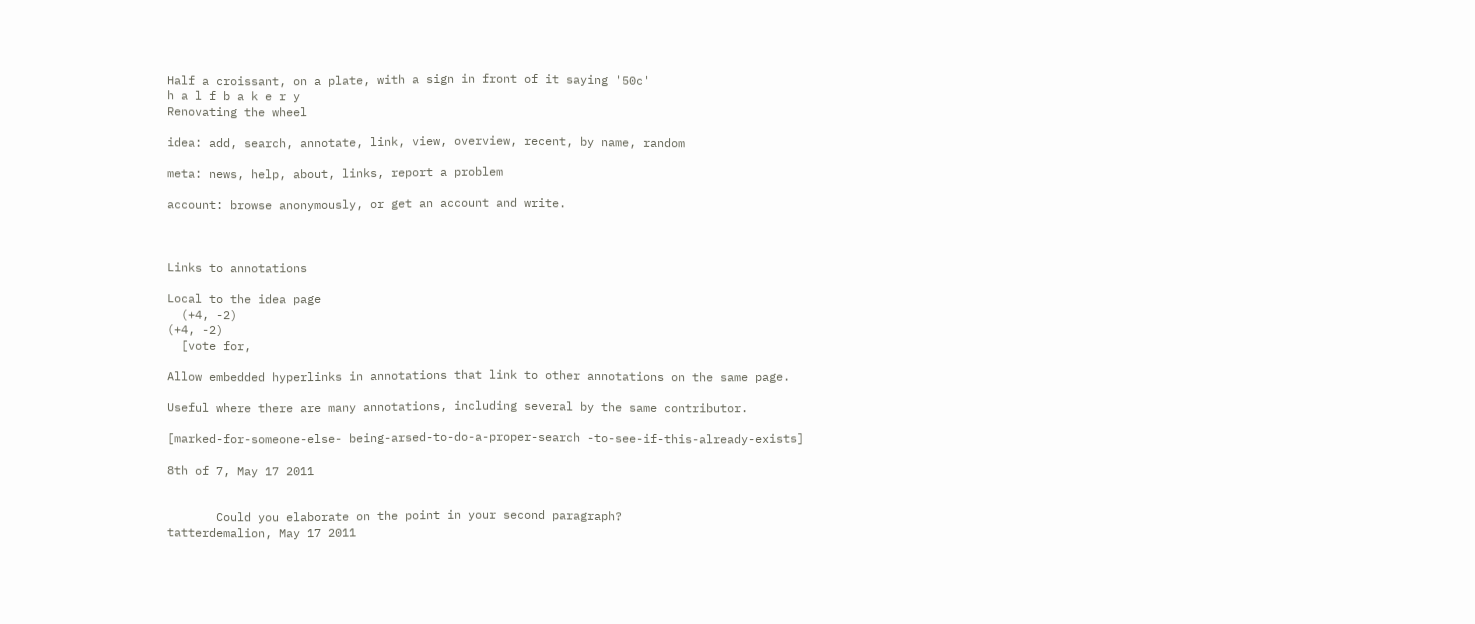Half a croissant, on a plate, with a sign in front of it saying '50c'
h a l f b a k e r y
Renovating the wheel

idea: add, search, annotate, link, view, overview, recent, by name, random

meta: news, help, about, links, report a problem

account: browse anonymously, or get an account and write.



Links to annotations

Local to the idea page
  (+4, -2)
(+4, -2)
  [vote for,

Allow embedded hyperlinks in annotations that link to other annotations on the same page.

Useful where there are many annotations, including several by the same contributor.

[marked-for-someone-else- being-arsed-to-do-a-proper-search -to-see-if-this-already-exists]

8th of 7, May 17 2011


       Could you elaborate on the point in your second paragraph?
tatterdemalion, May 17 2011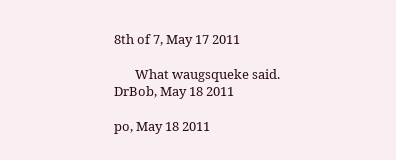8th of 7, May 17 2011

       What waugsqueke said.
DrBob, May 18 2011

po, May 18 2011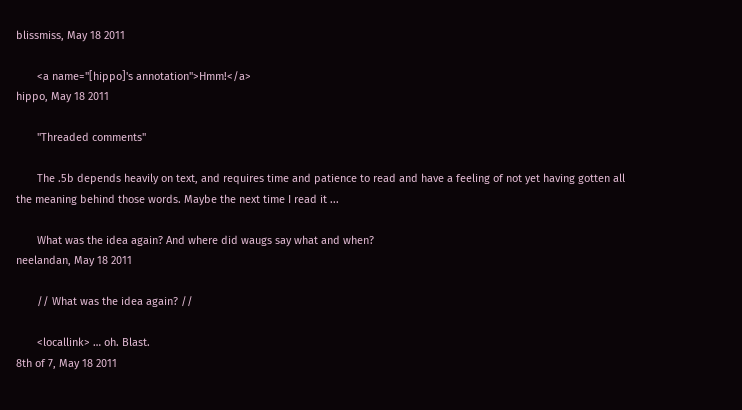blissmiss, May 18 2011

       <a name="[hippo]'s annotation">Hmm!</a>
hippo, May 18 2011

       "Threaded comments"

       The .5b depends heavily on text, and requires time and patience to read and have a feeling of not yet having gotten all the meaning behind those words. Maybe the next time I read it ...

       What was the idea again? And where did waugs say what and when?
neelandan, May 18 2011

       // What was the idea again? //

       <locallink> … oh. Blast.
8th of 7, May 18 2011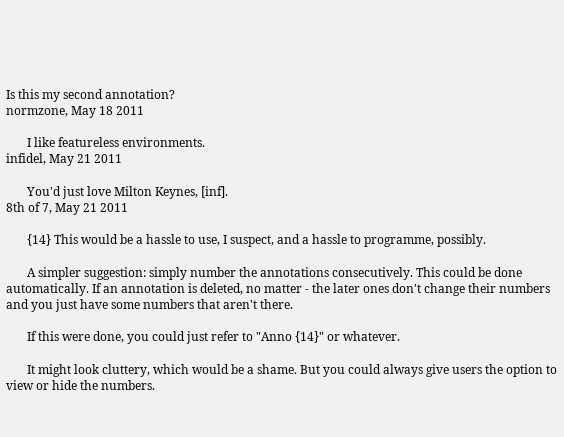Is this my second annotation?
normzone, May 18 2011

       I like featureless environments.
infidel, May 21 2011

       You'd just love Milton Keynes, [inf].
8th of 7, May 21 2011

       {14} This would be a hassle to use, I suspect, and a hassle to programme, possibly.

       A simpler suggestion: simply number the annotations consecutively. This could be done automatically. If an annotation is deleted, no matter - the later ones don't change their numbers and you just have some numbers that aren't there.

       If this were done, you could just refer to "Anno {14}" or whatever.

       It might look cluttery, which would be a shame. But you could always give users the option to view or hide the numbers.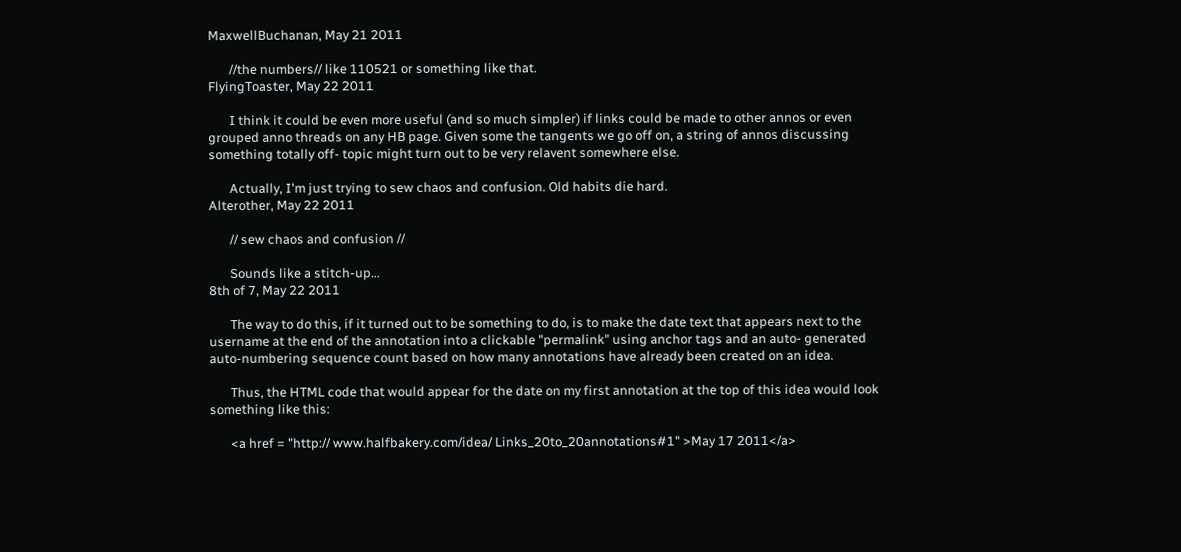MaxwellBuchanan, May 21 2011

       //the numbers// like 110521 or something like that.
FlyingToaster, May 22 2011

       I think it could be even more useful (and so much simpler) if links could be made to other annos or even grouped anno threads on any HB page. Given some the tangents we go off on, a string of annos discussing something totally off- topic might turn out to be very relavent somewhere else.

       Actually, I'm just trying to sew chaos and confusion. Old habits die hard.
Alterother, May 22 2011

       // sew chaos and confusion //

       Sounds like a stitch-up…
8th of 7, May 22 2011

       The way to do this, if it turned out to be something to do, is to make the date text that appears next to the username at the end of the annotation into a clickable "permalink" using anchor tags and an auto- generated auto-numbering sequence count based on how many annotations have already been created on an idea.

       Thus, the HTML code that would appear for the date on my first annotation at the top of this idea would look something like this:

       <a href = "http:// www.halfbakery.com/idea/ Links_20to_20annotations#1" >May 17 2011</a>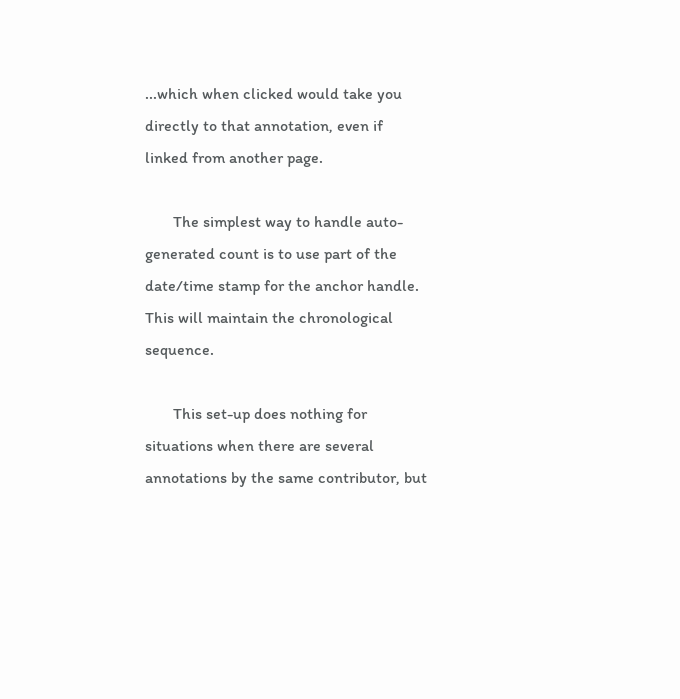...which when clicked would take you directly to that annotation, even if linked from another page.

       The simplest way to handle auto-generated count is to use part of the date/time stamp for the anchor handle. This will maintain the chronological sequence.

       This set-up does nothing for situations when there are several annotations by the same contributor, but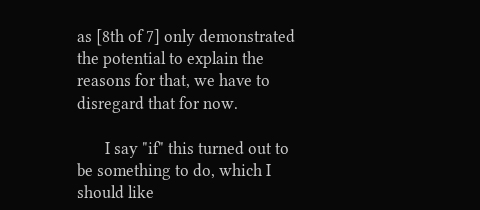as [8th of 7] only demonstrated the potential to explain the reasons for that, we have to disregard that for now.

       I say "if" this turned out to be something to do, which I should like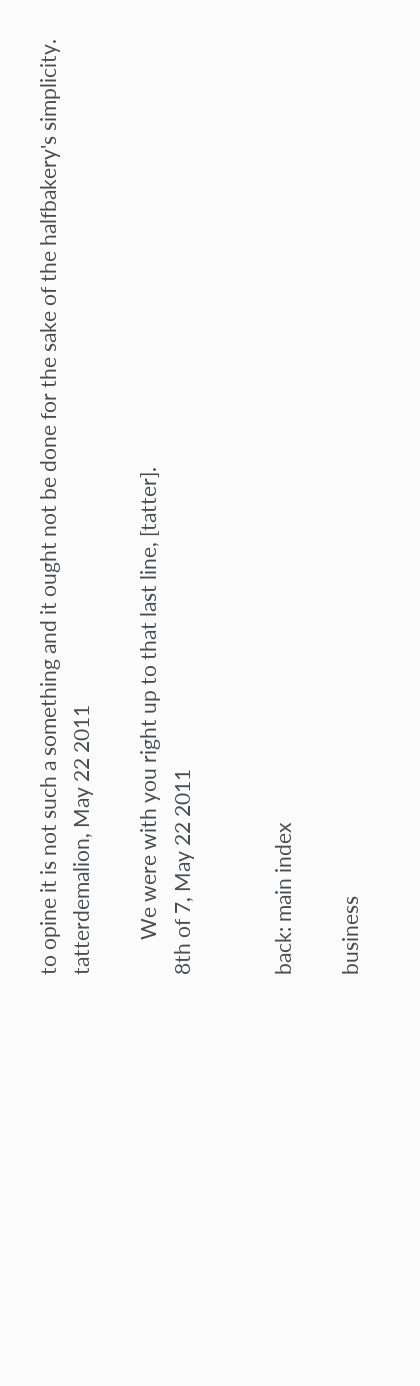to opine it is not such a something and it ought not be done for the sake of the halfbakery's simplicity.
tatterdemalion, May 22 2011

       We were with you right up to that last line, [tatter].
8th of 7, May 22 2011


back: main index

business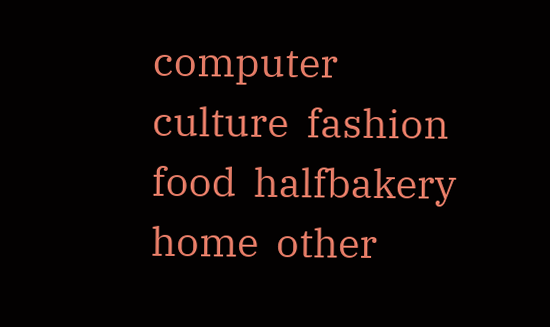computer  culture  fashion  food  halfbakery  home  other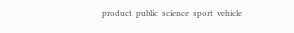product  public  science  sport  vehicle